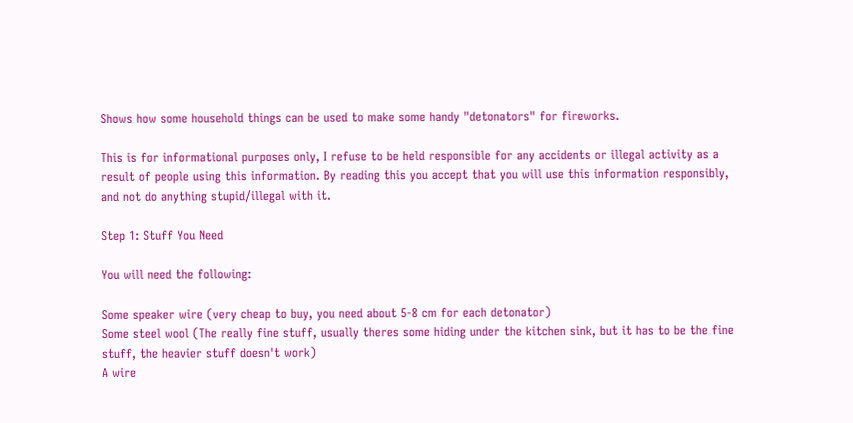Shows how some household things can be used to make some handy "detonators" for fireworks.

This is for informational purposes only, I refuse to be held responsible for any accidents or illegal activity as a result of people using this information. By reading this you accept that you will use this information responsibly, and not do anything stupid/illegal with it.

Step 1: Stuff You Need

You will need the following:

Some speaker wire (very cheap to buy, you need about 5-8 cm for each detonator)
Some steel wool (The really fine stuff, usually theres some hiding under the kitchen sink, but it has to be the fine stuff, the heavier stuff doesn't work)
A wire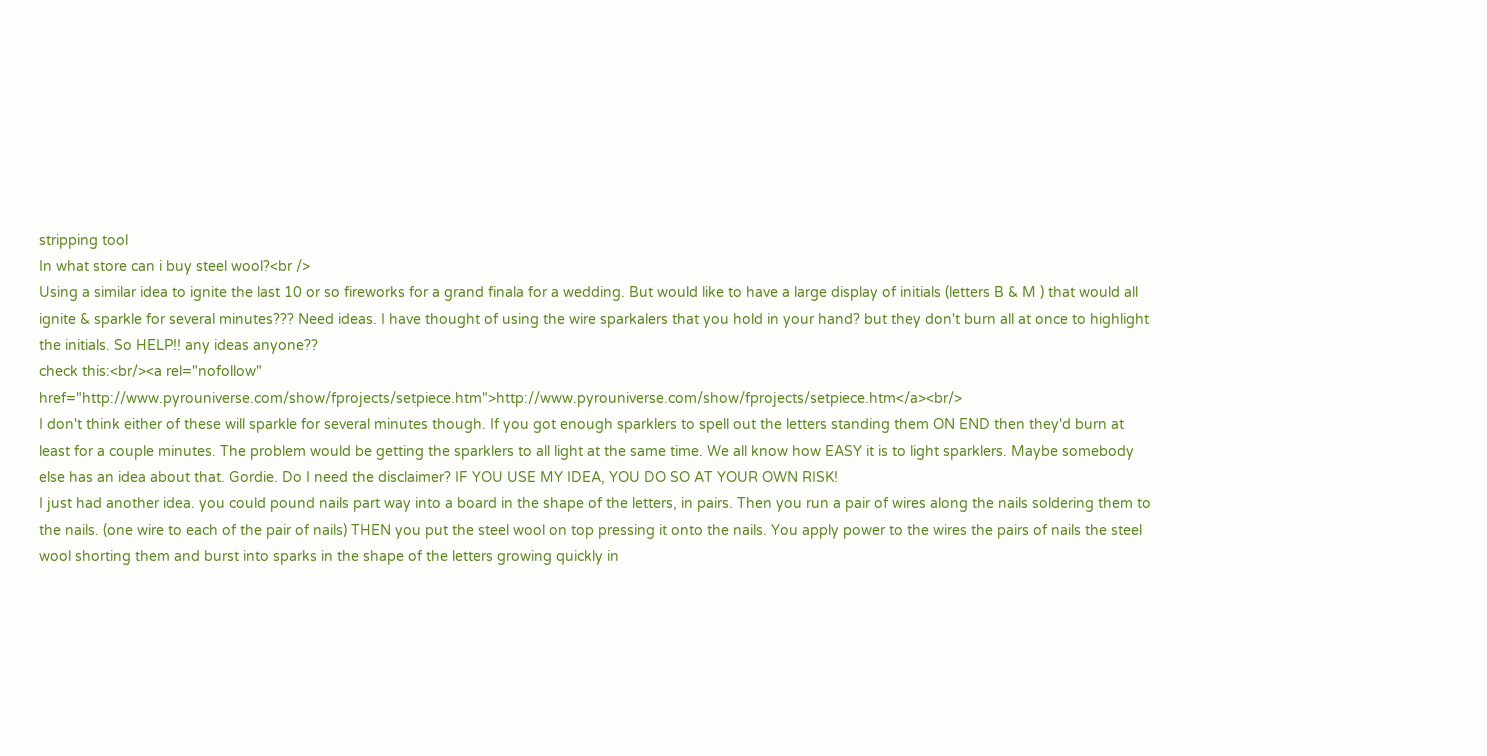stripping tool
In what store can i buy steel wool?<br />
Using a similar idea to ignite the last 10 or so fireworks for a grand finala for a wedding. But would like to have a large display of initials (letters B & M ) that would all ignite & sparkle for several minutes??? Need ideas. I have thought of using the wire sparkalers that you hold in your hand? but they don't burn all at once to highlight the initials. So HELP!! any ideas anyone??
check this:<br/><a rel="nofollow" href="http://www.pyrouniverse.com/show/fprojects/setpiece.htm">http://www.pyrouniverse.com/show/fprojects/setpiece.htm</a><br/>
I don't think either of these will sparkle for several minutes though. If you got enough sparklers to spell out the letters standing them ON END then they'd burn at least for a couple minutes. The problem would be getting the sparklers to all light at the same time. We all know how EASY it is to light sparklers. Maybe somebody else has an idea about that. Gordie. Do I need the disclaimer? IF YOU USE MY IDEA, YOU DO SO AT YOUR OWN RISK!
I just had another idea. you could pound nails part way into a board in the shape of the letters, in pairs. Then you run a pair of wires along the nails soldering them to the nails. (one wire to each of the pair of nails) THEN you put the steel wool on top pressing it onto the nails. You apply power to the wires the pairs of nails the steel wool shorting them and burst into sparks in the shape of the letters growing quickly in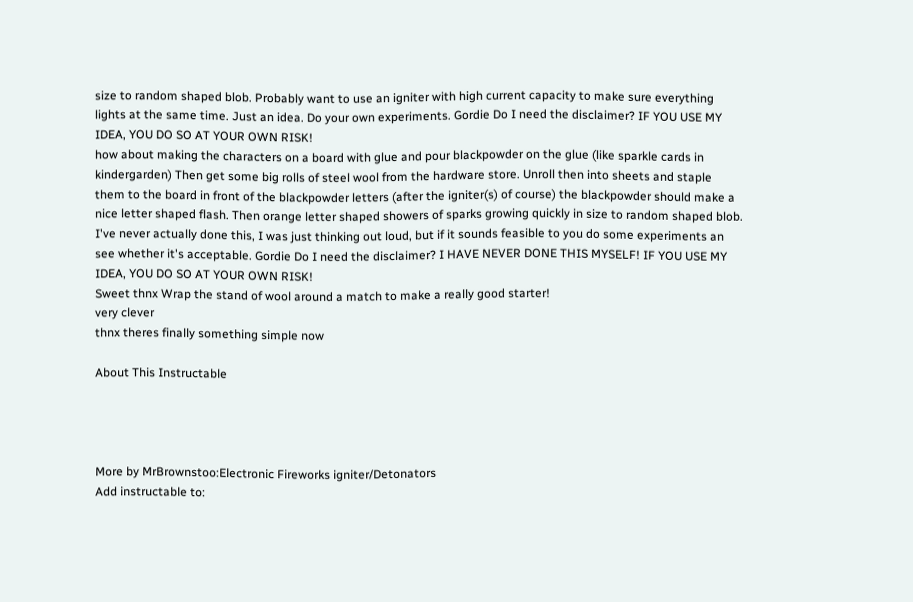size to random shaped blob. Probably want to use an igniter with high current capacity to make sure everything lights at the same time. Just an idea. Do your own experiments. Gordie Do I need the disclaimer? IF YOU USE MY IDEA, YOU DO SO AT YOUR OWN RISK!
how about making the characters on a board with glue and pour blackpowder on the glue (like sparkle cards in kindergarden) Then get some big rolls of steel wool from the hardware store. Unroll then into sheets and staple them to the board in front of the blackpowder letters (after the igniter(s) of course) the blackpowder should make a nice letter shaped flash. Then orange letter shaped showers of sparks growing quickly in size to random shaped blob. I've never actually done this, I was just thinking out loud, but if it sounds feasible to you do some experiments an see whether it's acceptable. Gordie Do I need the disclaimer? I HAVE NEVER DONE THIS MYSELF! IF YOU USE MY IDEA, YOU DO SO AT YOUR OWN RISK!
Sweet thnx Wrap the stand of wool around a match to make a really good starter!
very clever
thnx theres finally something simple now

About This Instructable




More by MrBrownstoo:Electronic Fireworks igniter/Detonators
Add instructable to: